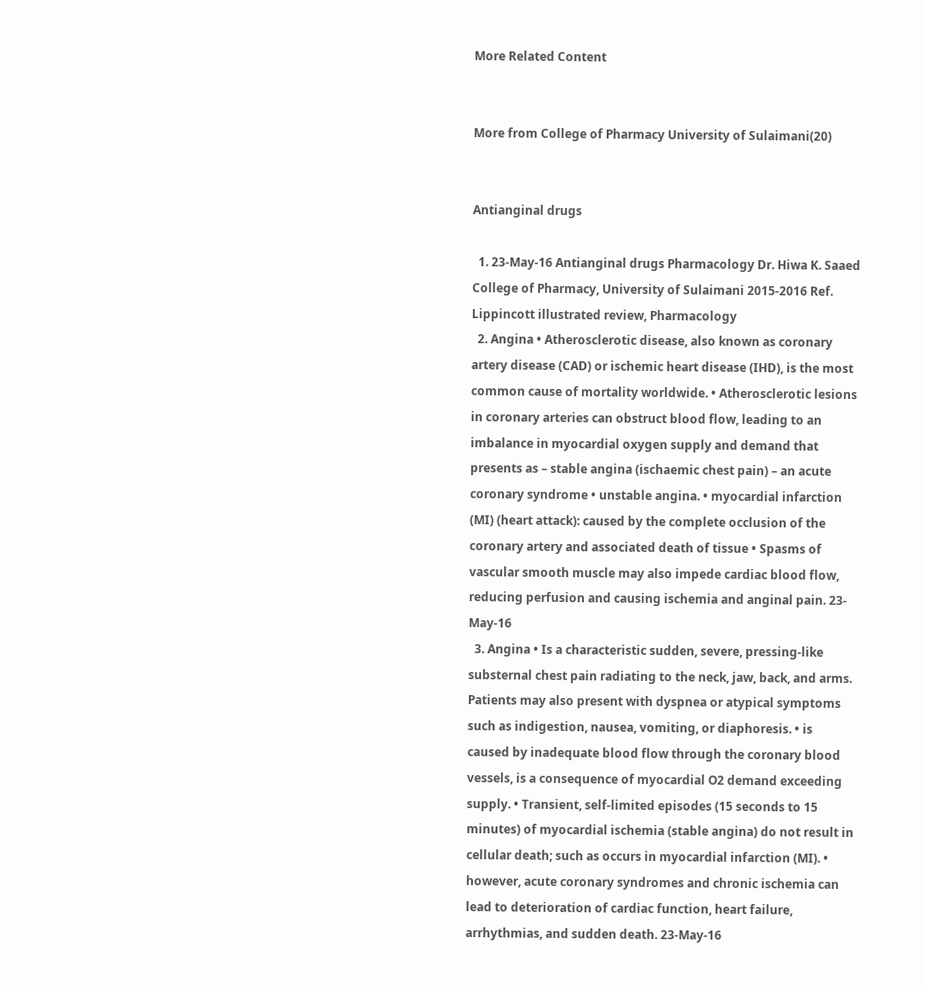More Related Content


More from College of Pharmacy University of Sulaimani(20)


Antianginal drugs

  1. 23-May-16 Antianginal drugs Pharmacology Dr. Hiwa K. Saaed College of Pharmacy, University of Sulaimani 2015-2016 Ref. Lippincott illustrated review, Pharmacology
  2. Angina • Atherosclerotic disease, also known as coronary artery disease (CAD) or ischemic heart disease (IHD), is the most common cause of mortality worldwide. • Atherosclerotic lesions in coronary arteries can obstruct blood flow, leading to an imbalance in myocardial oxygen supply and demand that presents as – stable angina (ischaemic chest pain) – an acute coronary syndrome • unstable angina. • myocardial infarction (MI) (heart attack): caused by the complete occlusion of the coronary artery and associated death of tissue • Spasms of vascular smooth muscle may also impede cardiac blood flow, reducing perfusion and causing ischemia and anginal pain. 23-May-16
  3. Angina • Is a characteristic sudden, severe, pressing-like substernal chest pain radiating to the neck, jaw, back, and arms. Patients may also present with dyspnea or atypical symptoms such as indigestion, nausea, vomiting, or diaphoresis. • is caused by inadequate blood flow through the coronary blood vessels, is a consequence of myocardial O2 demand exceeding supply. • Transient, self-limited episodes (15 seconds to 15 minutes) of myocardial ischemia (stable angina) do not result in cellular death; such as occurs in myocardial infarction (MI). • however, acute coronary syndromes and chronic ischemia can lead to deterioration of cardiac function, heart failure, arrhythmias, and sudden death. 23-May-16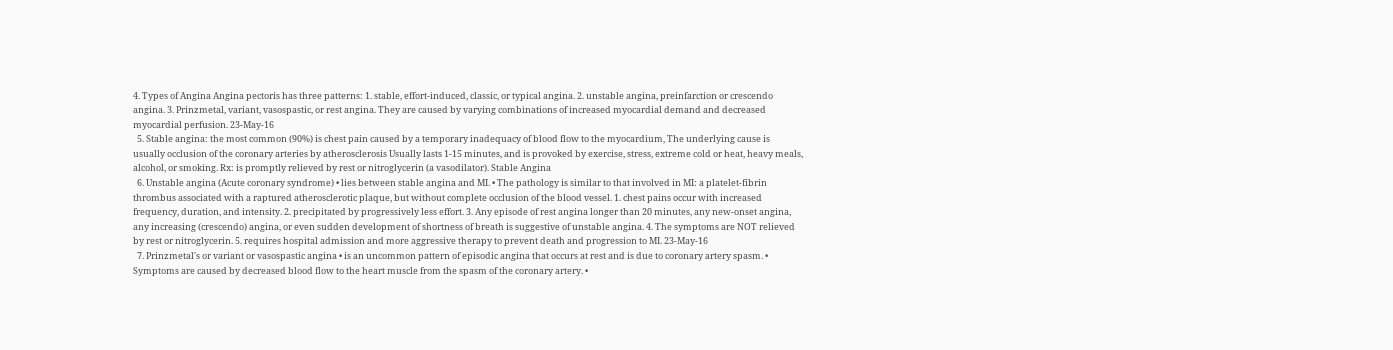4. Types of Angina Angina pectoris has three patterns: 1. stable, effort-induced, classic, or typical angina. 2. unstable angina, preinfarction or crescendo angina. 3. Prinzmetal, variant, vasospastic, or rest angina. They are caused by varying combinations of increased myocardial demand and decreased myocardial perfusion. 23-May-16
  5. Stable angina: the most common (90%) is chest pain caused by a temporary inadequacy of blood flow to the myocardium, The underlying cause is usually occlusion of the coronary arteries by atherosclerosis Usually lasts 1-15 minutes, and is provoked by exercise, stress, extreme cold or heat, heavy meals, alcohol, or smoking. Rx: is promptly relieved by rest or nitroglycerin (a vasodilator). Stable Angina
  6. Unstable angina (Acute coronary syndrome) • lies between stable angina and MI. • The pathology is similar to that involved in MI: a platelet-fibrin thrombus associated with a raptured atherosclerotic plaque, but without complete occlusion of the blood vessel. 1. chest pains occur with increased frequency, duration, and intensity. 2. precipitated by progressively less effort. 3. Any episode of rest angina longer than 20 minutes, any new-onset angina, any increasing (crescendo) angina, or even sudden development of shortness of breath is suggestive of unstable angina. 4. The symptoms are NOT relieved by rest or nitroglycerin. 5. requires hospital admission and more aggressive therapy to prevent death and progression to MI. 23-May-16
  7. Prinzmetal's or variant or vasospastic angina • is an uncommon pattern of episodic angina that occurs at rest and is due to coronary artery spasm. • Symptoms are caused by decreased blood flow to the heart muscle from the spasm of the coronary artery. •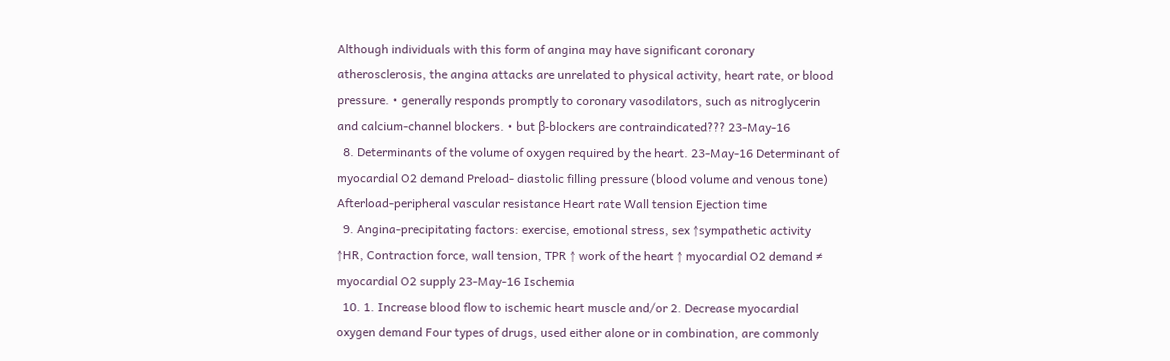Although individuals with this form of angina may have significant coronary atherosclerosis, the angina attacks are unrelated to physical activity, heart rate, or blood pressure. • generally responds promptly to coronary vasodilators, such as nitroglycerin and calcium-channel blockers. • but β-blockers are contraindicated??? 23-May-16
  8. Determinants of the volume of oxygen required by the heart. 23-May-16 Determinant of myocardial O2 demand Preload- diastolic filling pressure (blood volume and venous tone) Afterload-peripheral vascular resistance Heart rate Wall tension Ejection time
  9. Angina-precipitating factors: exercise, emotional stress, sex ↑sympathetic activity ↑HR, Contraction force, wall tension, TPR ↑ work of the heart ↑ myocardial O2 demand ≠ myocardial O2 supply 23-May-16 Ischemia
  10. 1. Increase blood flow to ischemic heart muscle and/or 2. Decrease myocardial oxygen demand Four types of drugs, used either alone or in combination, are commonly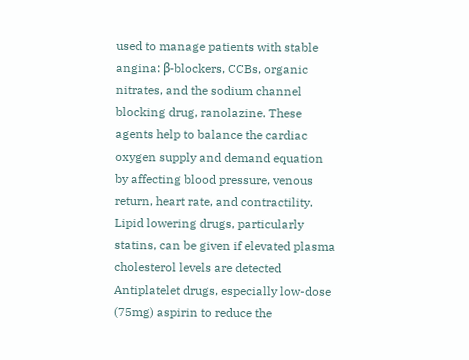used to manage patients with stable angina: β-blockers, CCBs, organic nitrates, and the sodium channel blocking drug, ranolazine. These agents help to balance the cardiac oxygen supply and demand equation by affecting blood pressure, venous return, heart rate, and contractility. Lipid lowering drugs, particularly statins, can be given if elevated plasma cholesterol levels are detected Antiplatelet drugs, especially low-dose (75mg) aspirin to reduce the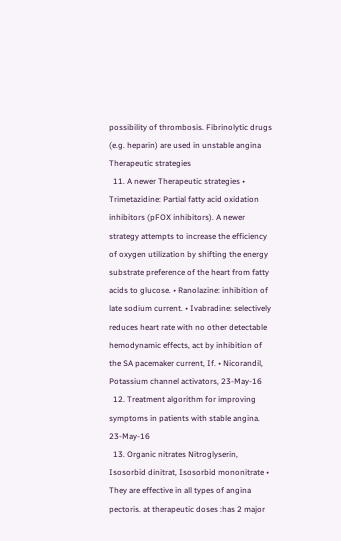possibility of thrombosis. Fibrinolytic drugs (e.g. heparin) are used in unstable angina Therapeutic strategies
  11. A newer Therapeutic strategies • Trimetazidine: Partial fatty acid oxidation inhibitors (pFOX inhibitors). A newer strategy attempts to increase the efficiency of oxygen utilization by shifting the energy substrate preference of the heart from fatty acids to glucose. • Ranolazine: inhibition of late sodium current. • Ivabradine: selectively reduces heart rate with no other detectable hemodynamic effects, act by inhibition of the SA pacemaker current, If. • Nicorandil, Potassium channel activators, 23-May-16
  12. Treatment algorithm for improving symptoms in patients with stable angina. 23-May-16
  13. Organic nitrates Nitroglyserin, Isosorbid dinitrat, Isosorbid mononitrate • They are effective in all types of angina pectoris. at therapeutic doses :has 2 major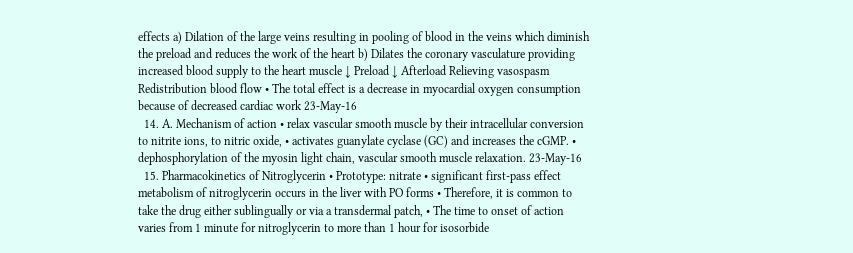effects a) Dilation of the large veins resulting in pooling of blood in the veins which diminish the preload and reduces the work of the heart b) Dilates the coronary vasculature providing increased blood supply to the heart muscle ↓ Preload ↓ Afterload Relieving vasospasm Redistribution blood flow • The total effect is a decrease in myocardial oxygen consumption because of decreased cardiac work 23-May-16
  14. A. Mechanism of action • relax vascular smooth muscle by their intracellular conversion to nitrite ions, to nitric oxide, • activates guanylate cyclase (GC) and increases the cGMP. • dephosphorylation of the myosin light chain, vascular smooth muscle relaxation. 23-May-16
  15. Pharmacokinetics of Nitroglycerin • Prototype: nitrate • significant first-pass effect metabolism of nitroglycerin occurs in the liver with PO forms • Therefore, it is common to take the drug either sublingually or via a transdermal patch, • The time to onset of action varies from 1 minute for nitroglycerin to more than 1 hour for isosorbide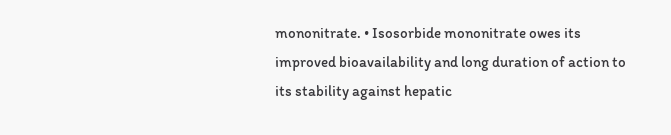mononitrate. • Isosorbide mononitrate owes its improved bioavailability and long duration of action to its stability against hepatic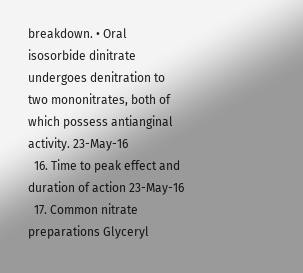breakdown. • Oral isosorbide dinitrate undergoes denitration to two mononitrates, both of which possess antianginal activity. 23-May-16
  16. Time to peak effect and duration of action 23-May-16
  17. Common nitrate preparations Glyceryl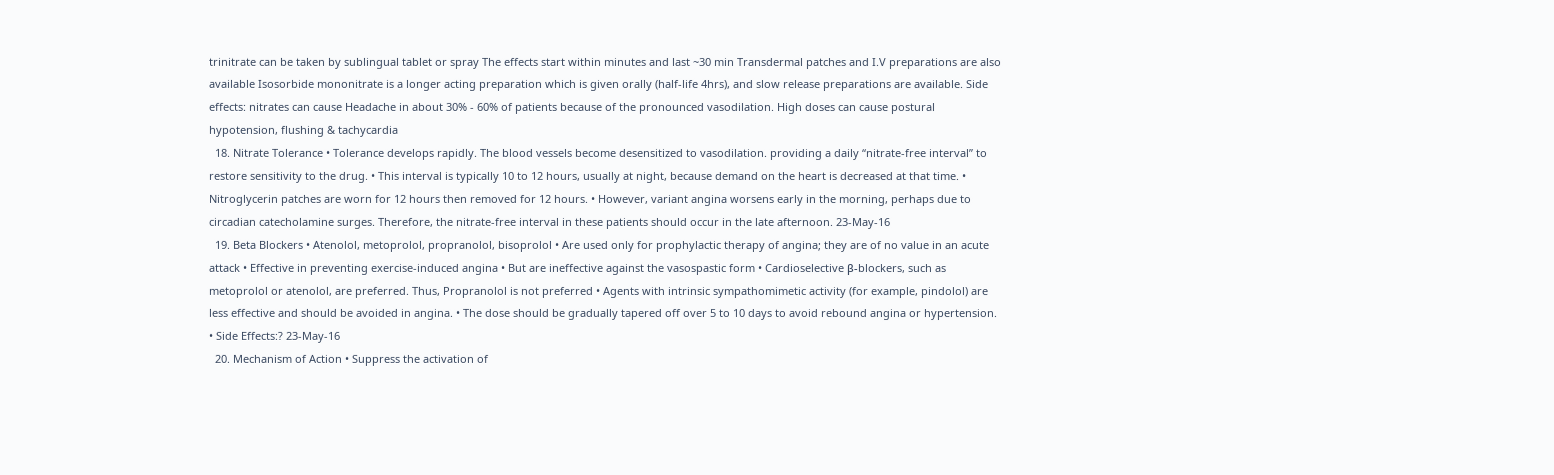trinitrate can be taken by sublingual tablet or spray The effects start within minutes and last ~30 min Transdermal patches and I.V preparations are also available Isosorbide mononitrate is a longer acting preparation which is given orally (half-life 4hrs), and slow release preparations are available. Side effects: nitrates can cause Headache in about 30% - 60% of patients because of the pronounced vasodilation. High doses can cause postural hypotension, flushing & tachycardia
  18. Nitrate Tolerance • Tolerance develops rapidly. The blood vessels become desensitized to vasodilation. providing a daily “nitrate-free interval” to restore sensitivity to the drug. • This interval is typically 10 to 12 hours, usually at night, because demand on the heart is decreased at that time. • Nitroglycerin patches are worn for 12 hours then removed for 12 hours. • However, variant angina worsens early in the morning, perhaps due to circadian catecholamine surges. Therefore, the nitrate-free interval in these patients should occur in the late afternoon. 23-May-16
  19. Beta Blockers • Atenolol, metoprolol, propranolol, bisoprolol • Are used only for prophylactic therapy of angina; they are of no value in an acute attack • Effective in preventing exercise-induced angina • But are ineffective against the vasospastic form • Cardioselective β-blockers, such as metoprolol or atenolol, are preferred. Thus, Propranolol is not preferred • Agents with intrinsic sympathomimetic activity (for example, pindolol) are less effective and should be avoided in angina. • The dose should be gradually tapered off over 5 to 10 days to avoid rebound angina or hypertension. • Side Effects:? 23-May-16
  20. Mechanism of Action • Suppress the activation of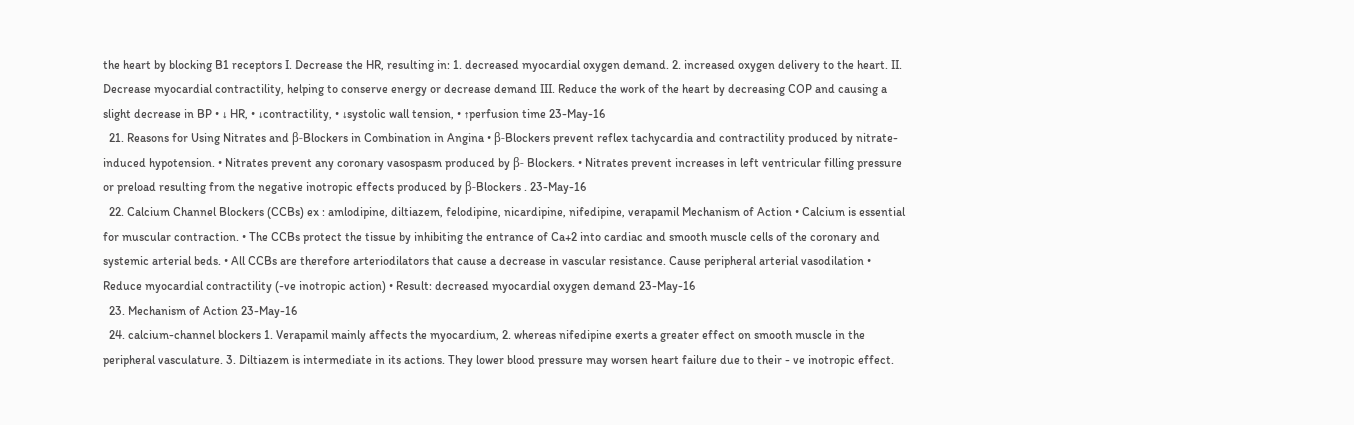the heart by blocking B1 receptors I. Decrease the HR, resulting in: 1. decreased myocardial oxygen demand. 2. increased oxygen delivery to the heart. II. Decrease myocardial contractility, helping to conserve energy or decrease demand III. Reduce the work of the heart by decreasing COP and causing a slight decrease in BP • ↓ HR, • ↓contractility, • ↓systolic wall tension, • ↑perfusion time 23-May-16
  21. Reasons for Using Nitrates and β-Blockers in Combination in Angina • β-Blockers prevent reflex tachycardia and contractility produced by nitrate-induced hypotension. • Nitrates prevent any coronary vasospasm produced by β- Blockers. • Nitrates prevent increases in left ventricular filling pressure or preload resulting from the negative inotropic effects produced by β-Blockers . 23-May-16
  22. Calcium Channel Blockers (CCBs) ex : amlodipine, diltiazem, felodipine, nicardipine, nifedipine, verapamil Mechanism of Action • Calcium is essential for muscular contraction. • The CCBs protect the tissue by inhibiting the entrance of Ca+2 into cardiac and smooth muscle cells of the coronary and systemic arterial beds. • All CCBs are therefore arteriodilators that cause a decrease in vascular resistance. Cause peripheral arterial vasodilation • Reduce myocardial contractility (-ve inotropic action) • Result: decreased myocardial oxygen demand 23-May-16
  23. Mechanism of Action 23-May-16
  24. calcium-channel blockers 1. Verapamil mainly affects the myocardium, 2. whereas nifedipine exerts a greater effect on smooth muscle in the peripheral vasculature. 3. Diltiazem is intermediate in its actions. They lower blood pressure may worsen heart failure due to their - ve inotropic effect.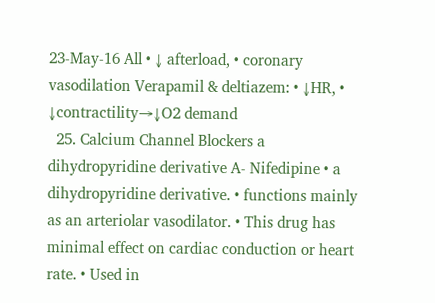23-May-16 All • ↓ afterload, • coronary vasodilation Verapamil & deltiazem: • ↓HR, • ↓contractility→↓O2 demand
  25. Calcium Channel Blockers a dihydropyridine derivative A- Nifedipine • a dihydropyridine derivative. • functions mainly as an arteriolar vasodilator. • This drug has minimal effect on cardiac conduction or heart rate. • Used in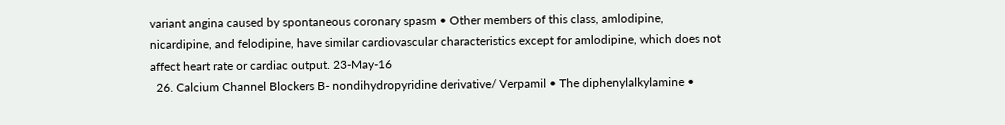variant angina caused by spontaneous coronary spasm • Other members of this class, amlodipine, nicardipine, and felodipine, have similar cardiovascular characteristics except for amlodipine, which does not affect heart rate or cardiac output. 23-May-16
  26. Calcium Channel Blockers B- nondihydropyridine derivative/ Verpamil • The diphenylalkylamine •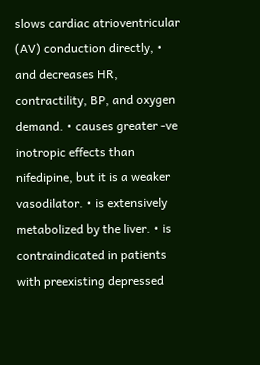slows cardiac atrioventricular (AV) conduction directly, • and decreases HR, contractility, BP, and oxygen demand. • causes greater -ve inotropic effects than nifedipine, but it is a weaker vasodilator. • is extensively metabolized by the liver. • is contraindicated in patients with preexisting depressed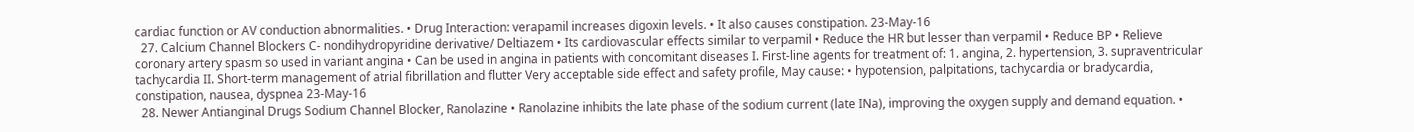cardiac function or AV conduction abnormalities. • Drug Interaction: verapamil increases digoxin levels. • It also causes constipation. 23-May-16
  27. Calcium Channel Blockers C- nondihydropyridine derivative/ Deltiazem • Its cardiovascular effects similar to verpamil • Reduce the HR but lesser than verpamil • Reduce BP • Relieve coronary artery spasm so used in variant angina • Can be used in angina in patients with concomitant diseases I. First-line agents for treatment of: 1. angina, 2. hypertension, 3. supraventricular tachycardia II. Short-term management of atrial fibrillation and flutter Very acceptable side effect and safety profile, May cause: • hypotension, palpitations, tachycardia or bradycardia, constipation, nausea, dyspnea 23-May-16
  28. Newer Antianginal Drugs Sodium Channel Blocker, Ranolazine • Ranolazine inhibits the late phase of the sodium current (late INa), improving the oxygen supply and demand equation. •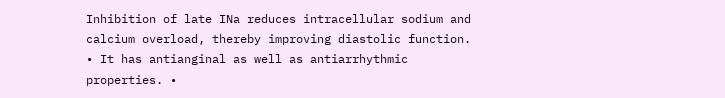Inhibition of late INa reduces intracellular sodium and calcium overload, thereby improving diastolic function. • It has antianginal as well as antiarrhythmic properties. •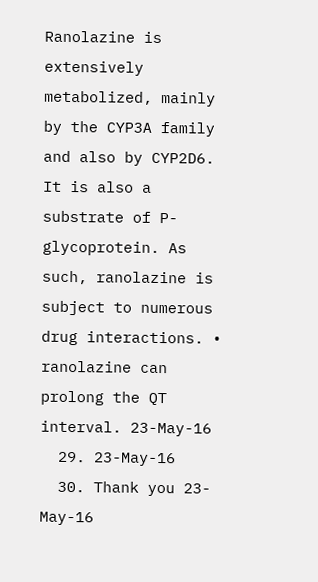Ranolazine is extensively metabolized, mainly by the CYP3A family and also by CYP2D6. It is also a substrate of P- glycoprotein. As such, ranolazine is subject to numerous drug interactions. • ranolazine can prolong the QT interval. 23-May-16
  29. 23-May-16
  30. Thank you 23-May-16